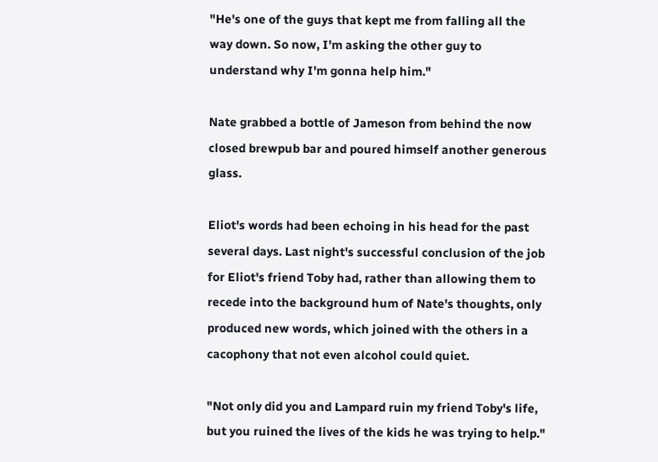"He's one of the guys that kept me from falling all the way down. So now, I'm asking the other guy to understand why I'm gonna help him."

Nate grabbed a bottle of Jameson from behind the now closed brewpub bar and poured himself another generous glass.

Eliot's words had been echoing in his head for the past several days. Last night's successful conclusion of the job for Eliot's friend Toby had, rather than allowing them to recede into the background hum of Nate's thoughts, only produced new words, which joined with the others in a cacophony that not even alcohol could quiet.

"Not only did you and Lampard ruin my friend Toby's life, but you ruined the lives of the kids he was trying to help."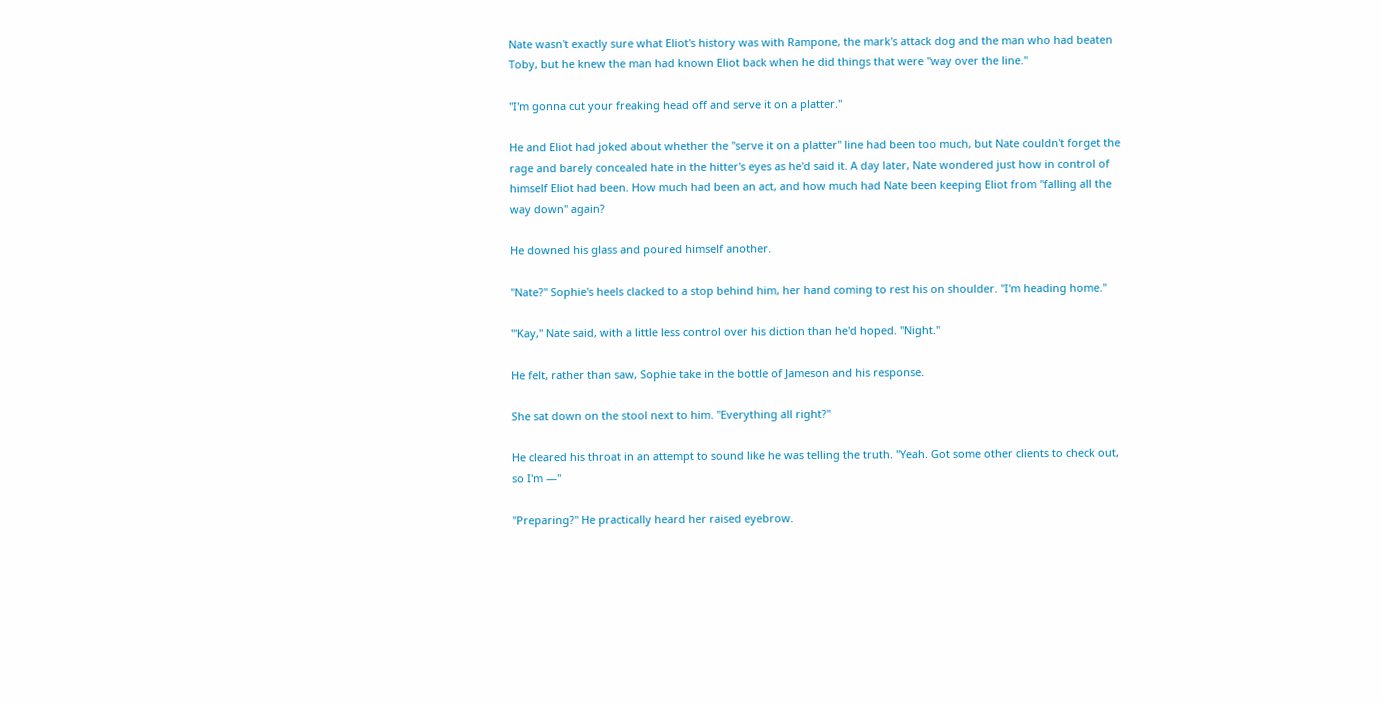Nate wasn't exactly sure what Eliot's history was with Rampone, the mark's attack dog and the man who had beaten Toby, but he knew the man had known Eliot back when he did things that were "way over the line."

"I'm gonna cut your freaking head off and serve it on a platter."

He and Eliot had joked about whether the "serve it on a platter" line had been too much, but Nate couldn't forget the rage and barely concealed hate in the hitter's eyes as he'd said it. A day later, Nate wondered just how in control of himself Eliot had been. How much had been an act, and how much had Nate been keeping Eliot from "falling all the way down" again?

He downed his glass and poured himself another.

"Nate?" Sophie's heels clacked to a stop behind him, her hand coming to rest his on shoulder. "I'm heading home."

"'Kay," Nate said, with a little less control over his diction than he'd hoped. "Night."

He felt, rather than saw, Sophie take in the bottle of Jameson and his response.

She sat down on the stool next to him. "Everything all right?"

He cleared his throat in an attempt to sound like he was telling the truth. "Yeah. Got some other clients to check out, so I'm —"

"Preparing?" He practically heard her raised eyebrow.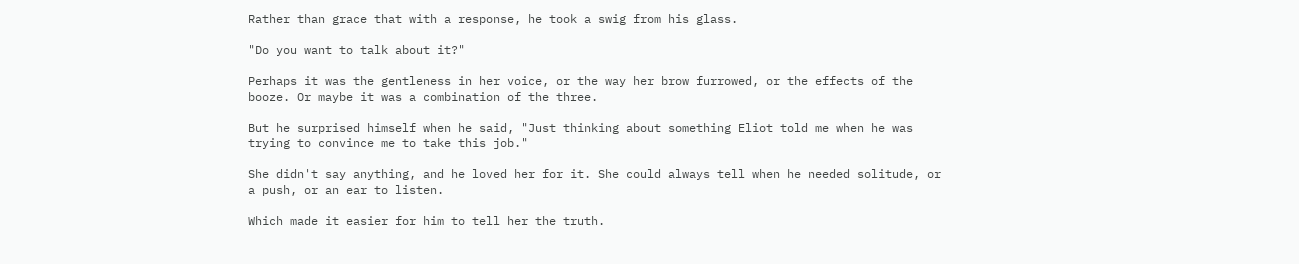Rather than grace that with a response, he took a swig from his glass.

"Do you want to talk about it?"

Perhaps it was the gentleness in her voice, or the way her brow furrowed, or the effects of the booze. Or maybe it was a combination of the three.

But he surprised himself when he said, "Just thinking about something Eliot told me when he was trying to convince me to take this job."

She didn't say anything, and he loved her for it. She could always tell when he needed solitude, or a push, or an ear to listen.

Which made it easier for him to tell her the truth.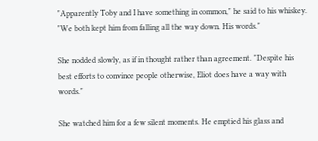"Apparently Toby and I have something in common," he said to his whiskey. "We both kept him from falling all the way down. His words."

She nodded slowly, as if in thought rather than agreement. "Despite his best efforts to convince people otherwise, Eliot does have a way with words."

She watched him for a few silent moments. He emptied his glass and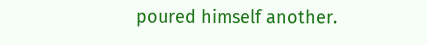poured himself another.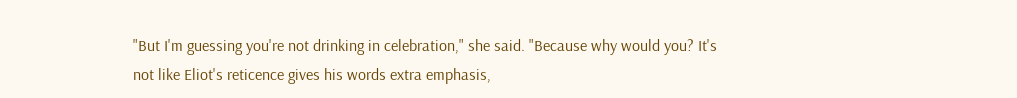"But I'm guessing you're not drinking in celebration," she said. "Because why would you? It's not like Eliot's reticence gives his words extra emphasis,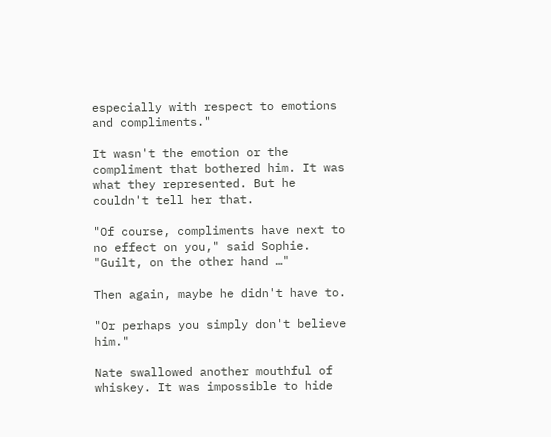especially with respect to emotions and compliments."

It wasn't the emotion or the compliment that bothered him. It was what they represented. But he couldn't tell her that.

"Of course, compliments have next to no effect on you," said Sophie. "Guilt, on the other hand …"

Then again, maybe he didn't have to.

"Or perhaps you simply don't believe him."

Nate swallowed another mouthful of whiskey. It was impossible to hide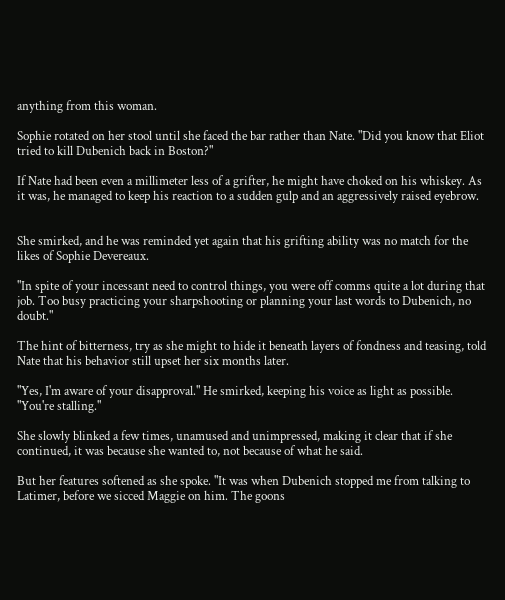anything from this woman.

Sophie rotated on her stool until she faced the bar rather than Nate. "Did you know that Eliot tried to kill Dubenich back in Boston?"

If Nate had been even a millimeter less of a grifter, he might have choked on his whiskey. As it was, he managed to keep his reaction to a sudden gulp and an aggressively raised eyebrow.


She smirked, and he was reminded yet again that his grifting ability was no match for the likes of Sophie Devereaux.

"In spite of your incessant need to control things, you were off comms quite a lot during that job. Too busy practicing your sharpshooting or planning your last words to Dubenich, no doubt."

The hint of bitterness, try as she might to hide it beneath layers of fondness and teasing, told Nate that his behavior still upset her six months later.

"Yes, I'm aware of your disapproval." He smirked, keeping his voice as light as possible. "You're stalling."

She slowly blinked a few times, unamused and unimpressed, making it clear that if she continued, it was because she wanted to, not because of what he said.

But her features softened as she spoke. "It was when Dubenich stopped me from talking to Latimer, before we sicced Maggie on him. The goons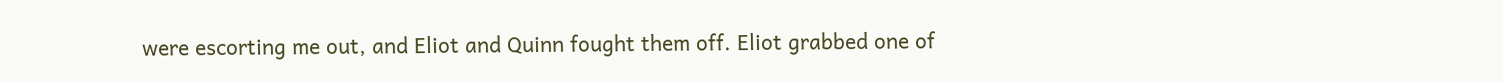were escorting me out, and Eliot and Quinn fought them off. Eliot grabbed one of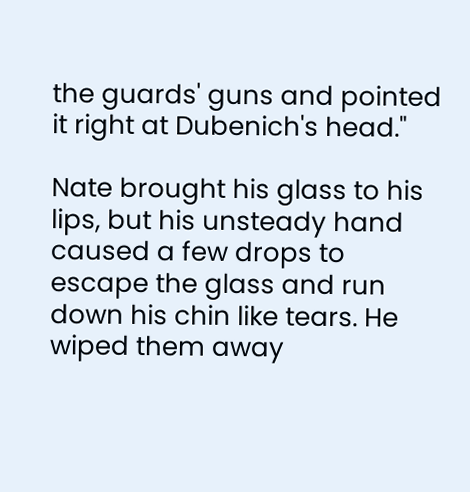the guards' guns and pointed it right at Dubenich's head."

Nate brought his glass to his lips, but his unsteady hand caused a few drops to escape the glass and run down his chin like tears. He wiped them away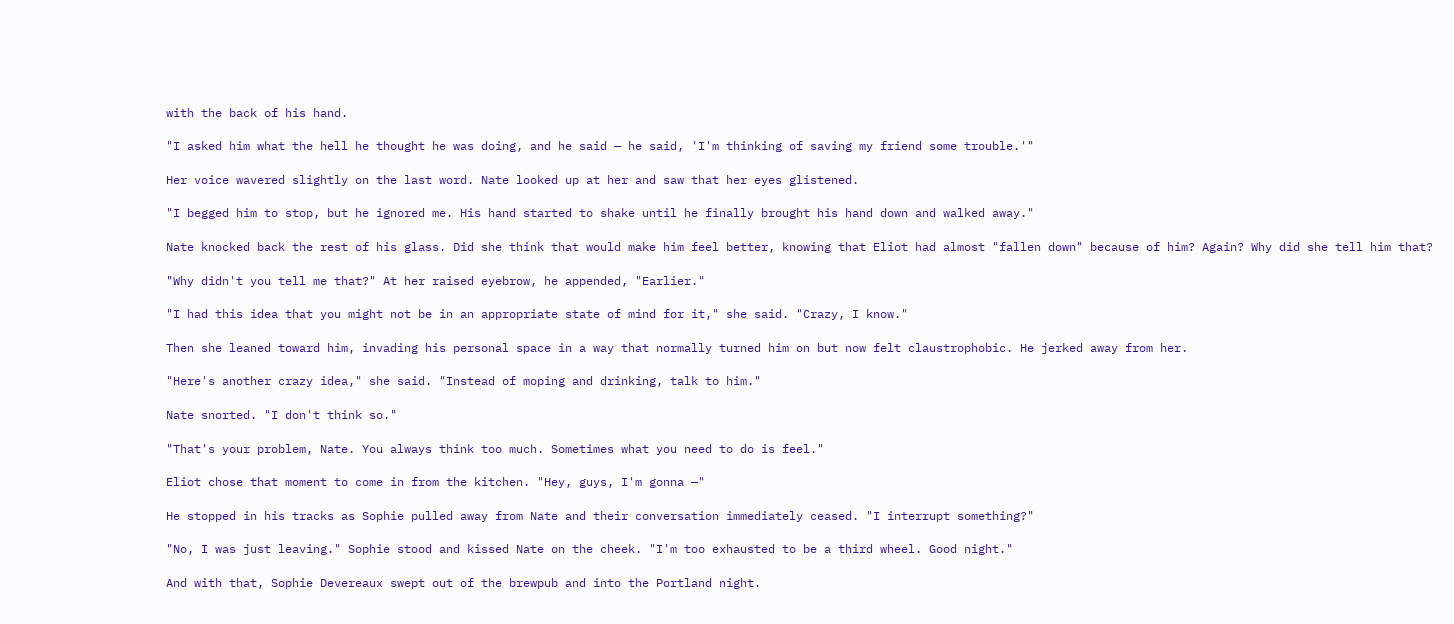with the back of his hand.

"I asked him what the hell he thought he was doing, and he said — he said, 'I'm thinking of saving my friend some trouble.'"

Her voice wavered slightly on the last word. Nate looked up at her and saw that her eyes glistened.

"I begged him to stop, but he ignored me. His hand started to shake until he finally brought his hand down and walked away."

Nate knocked back the rest of his glass. Did she think that would make him feel better, knowing that Eliot had almost "fallen down" because of him? Again? Why did she tell him that?

"Why didn't you tell me that?" At her raised eyebrow, he appended, "Earlier."

"I had this idea that you might not be in an appropriate state of mind for it," she said. "Crazy, I know."

Then she leaned toward him, invading his personal space in a way that normally turned him on but now felt claustrophobic. He jerked away from her.

"Here's another crazy idea," she said. "Instead of moping and drinking, talk to him."

Nate snorted. "I don't think so."

"That's your problem, Nate. You always think too much. Sometimes what you need to do is feel."

Eliot chose that moment to come in from the kitchen. "Hey, guys, I'm gonna —"

He stopped in his tracks as Sophie pulled away from Nate and their conversation immediately ceased. "I interrupt something?"

"No, I was just leaving." Sophie stood and kissed Nate on the cheek. "I'm too exhausted to be a third wheel. Good night."

And with that, Sophie Devereaux swept out of the brewpub and into the Portland night.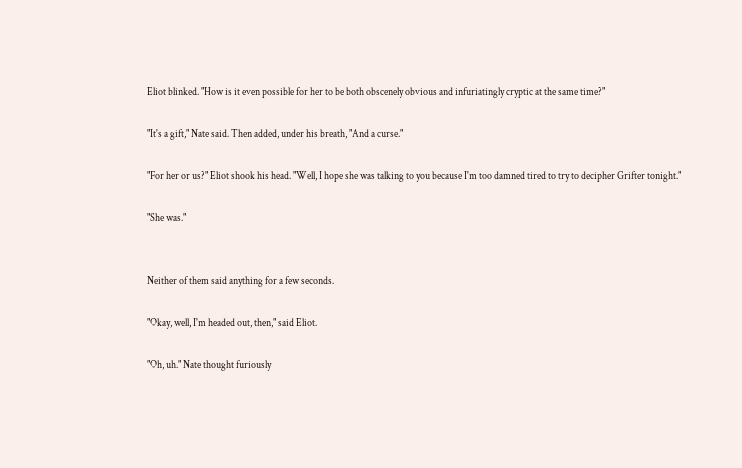Eliot blinked. "How is it even possible for her to be both obscenely obvious and infuriatingly cryptic at the same time?"

"It's a gift," Nate said. Then added, under his breath, "And a curse."

"For her or us?" Eliot shook his head. "Well, I hope she was talking to you because I'm too damned tired to try to decipher Grifter tonight."

"She was."


Neither of them said anything for a few seconds.

"Okay, well, I'm headed out, then," said Eliot.

"Oh, uh." Nate thought furiously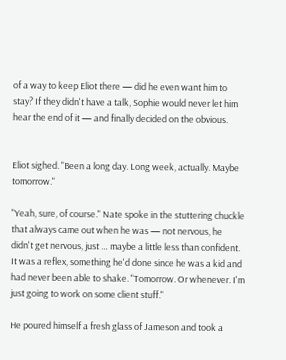of a way to keep Eliot there — did he even want him to stay? If they didn't have a talk, Sophie would never let him hear the end of it — and finally decided on the obvious.


Eliot sighed. "Been a long day. Long week, actually. Maybe tomorrow."

"Yeah, sure, of course." Nate spoke in the stuttering chuckle that always came out when he was — not nervous, he didn't get nervous, just … maybe a little less than confident. It was a reflex, something he'd done since he was a kid and had never been able to shake. "Tomorrow. Or whenever. I'm just going to work on some client stuff."

He poured himself a fresh glass of Jameson and took a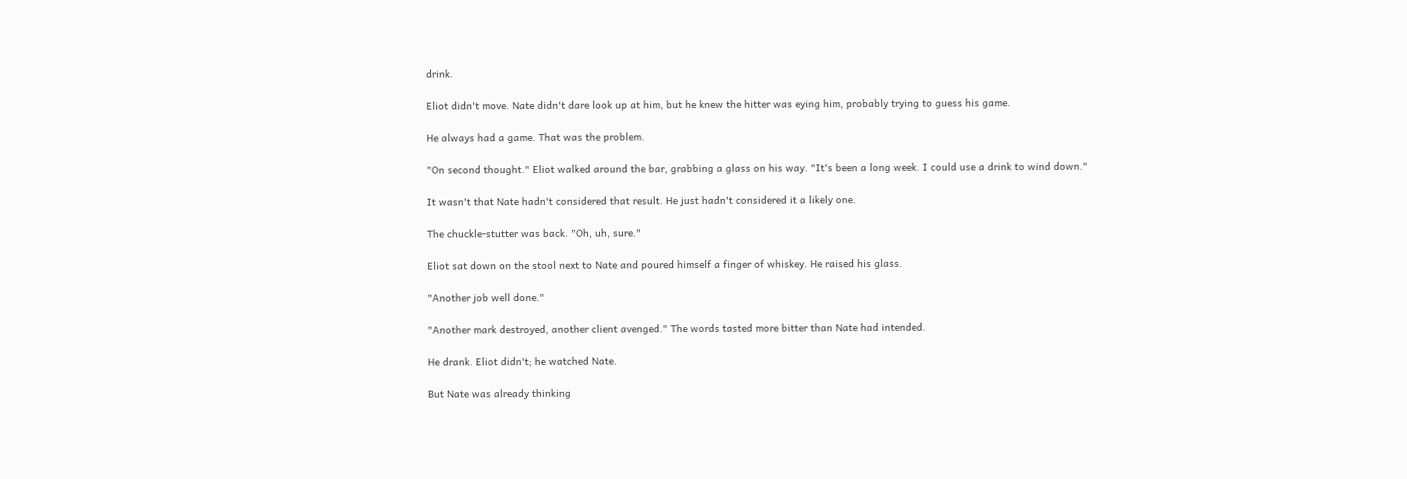drink.

Eliot didn't move. Nate didn't dare look up at him, but he knew the hitter was eying him, probably trying to guess his game.

He always had a game. That was the problem.

"On second thought." Eliot walked around the bar, grabbing a glass on his way. "It's been a long week. I could use a drink to wind down."

It wasn't that Nate hadn't considered that result. He just hadn't considered it a likely one.

The chuckle-stutter was back. "Oh, uh, sure."

Eliot sat down on the stool next to Nate and poured himself a finger of whiskey. He raised his glass.

"Another job well done."

"Another mark destroyed, another client avenged." The words tasted more bitter than Nate had intended.

He drank. Eliot didn't; he watched Nate.

But Nate was already thinking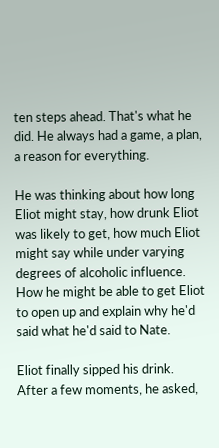ten steps ahead. That's what he did. He always had a game, a plan, a reason for everything.

He was thinking about how long Eliot might stay, how drunk Eliot was likely to get, how much Eliot might say while under varying degrees of alcoholic influence. How he might be able to get Eliot to open up and explain why he'd said what he'd said to Nate.

Eliot finally sipped his drink. After a few moments, he asked,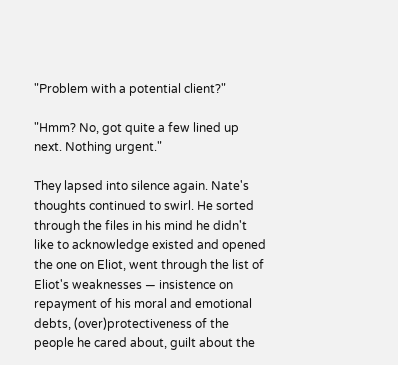"Problem with a potential client?"

"Hmm? No, got quite a few lined up next. Nothing urgent."

They lapsed into silence again. Nate's thoughts continued to swirl. He sorted through the files in his mind he didn't like to acknowledge existed and opened the one on Eliot, went through the list of Eliot's weaknesses — insistence on repayment of his moral and emotional debts, (over)protectiveness of the people he cared about, guilt about the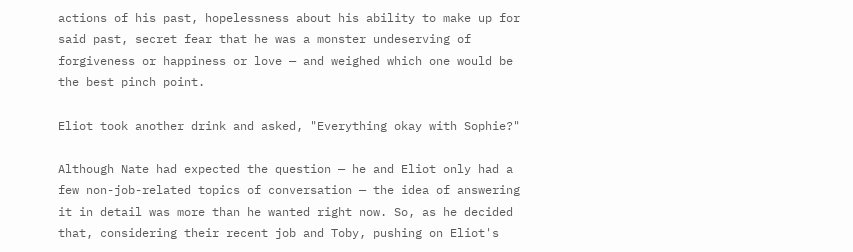actions of his past, hopelessness about his ability to make up for said past, secret fear that he was a monster undeserving of forgiveness or happiness or love — and weighed which one would be the best pinch point.

Eliot took another drink and asked, "Everything okay with Sophie?"

Although Nate had expected the question — he and Eliot only had a few non-job-related topics of conversation — the idea of answering it in detail was more than he wanted right now. So, as he decided that, considering their recent job and Toby, pushing on Eliot's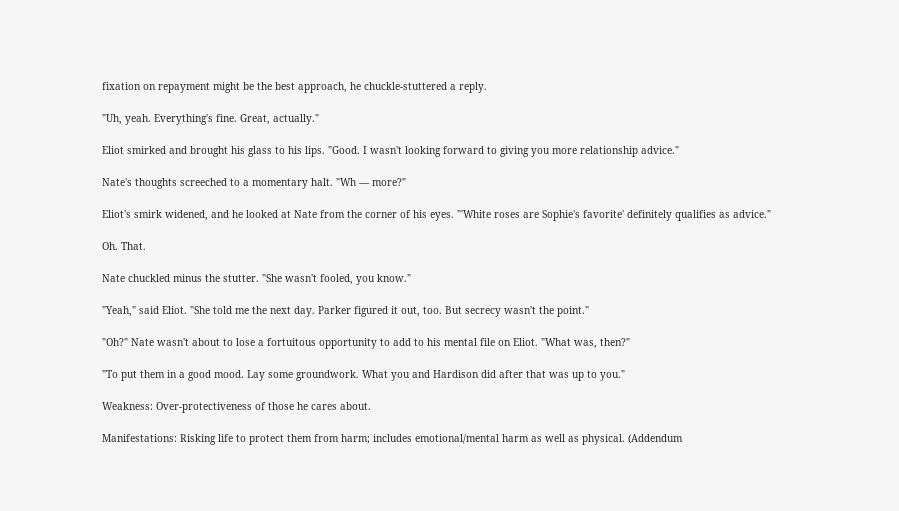fixation on repayment might be the best approach, he chuckle-stuttered a reply.

"Uh, yeah. Everything's fine. Great, actually."

Eliot smirked and brought his glass to his lips. "Good. I wasn't looking forward to giving you more relationship advice."

Nate's thoughts screeched to a momentary halt. "Wh — more?"

Eliot's smirk widened, and he looked at Nate from the corner of his eyes. "'White roses are Sophie's favorite' definitely qualifies as advice."

Oh. That.

Nate chuckled minus the stutter. "She wasn't fooled, you know."

"Yeah," said Eliot. "She told me the next day. Parker figured it out, too. But secrecy wasn't the point."

"Oh?" Nate wasn't about to lose a fortuitous opportunity to add to his mental file on Eliot. "What was, then?"

"To put them in a good mood. Lay some groundwork. What you and Hardison did after that was up to you."

Weakness: Over-protectiveness of those he cares about.

Manifestations: Risking life to protect them from harm; includes emotional/mental harm as well as physical. (Addendum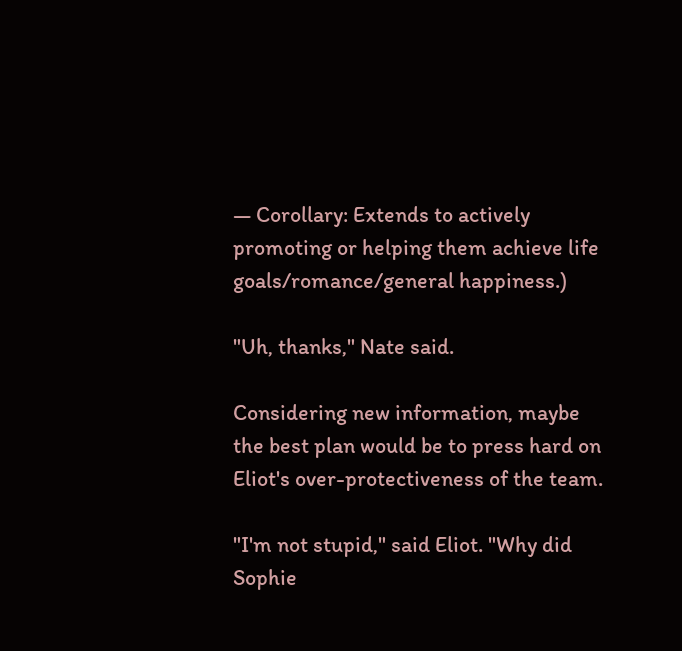— Corollary: Extends to actively promoting or helping them achieve life goals/romance/general happiness.)

"Uh, thanks," Nate said.

Considering new information, maybe the best plan would be to press hard on Eliot's over-protectiveness of the team.

"I'm not stupid," said Eliot. "Why did Sophie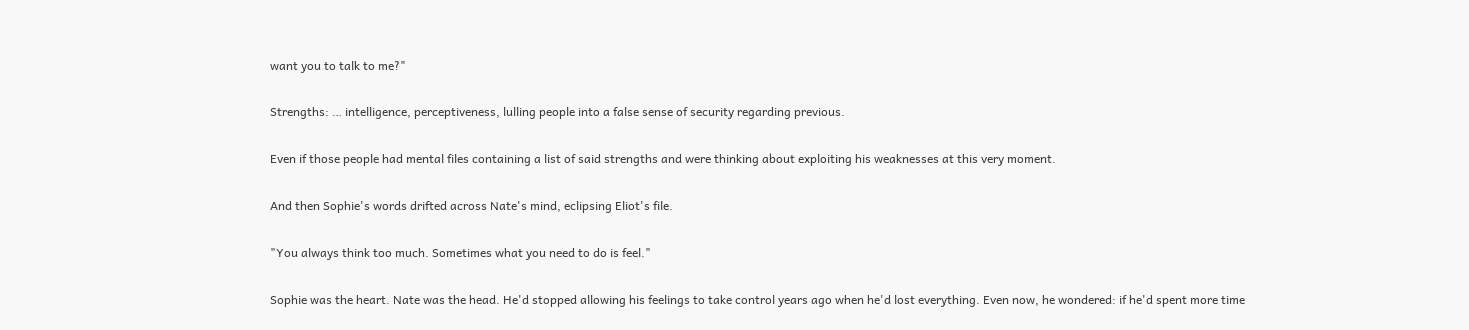want you to talk to me?"

Strengths: … intelligence, perceptiveness, lulling people into a false sense of security regarding previous.

Even if those people had mental files containing a list of said strengths and were thinking about exploiting his weaknesses at this very moment.

And then Sophie's words drifted across Nate's mind, eclipsing Eliot's file.

"You always think too much. Sometimes what you need to do is feel."

Sophie was the heart. Nate was the head. He'd stopped allowing his feelings to take control years ago when he'd lost everything. Even now, he wondered: if he'd spent more time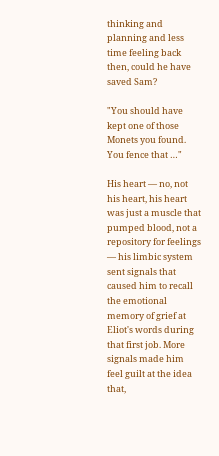thinking and planning and less time feeling back then, could he have saved Sam?

"You should have kept one of those Monets you found. You fence that …"

His heart — no, not his heart, his heart was just a muscle that pumped blood, not a repository for feelings — his limbic system sent signals that caused him to recall the emotional memory of grief at Eliot's words during that first job. More signals made him feel guilt at the idea that,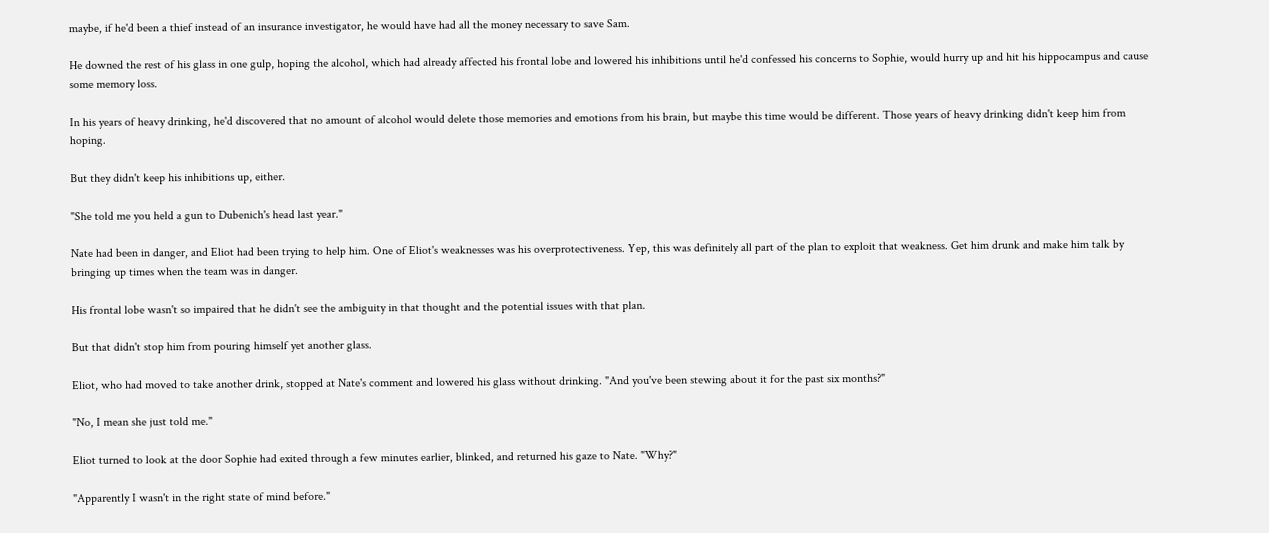maybe, if he'd been a thief instead of an insurance investigator, he would have had all the money necessary to save Sam.

He downed the rest of his glass in one gulp, hoping the alcohol, which had already affected his frontal lobe and lowered his inhibitions until he'd confessed his concerns to Sophie, would hurry up and hit his hippocampus and cause some memory loss.

In his years of heavy drinking, he'd discovered that no amount of alcohol would delete those memories and emotions from his brain, but maybe this time would be different. Those years of heavy drinking didn't keep him from hoping.

But they didn't keep his inhibitions up, either.

"She told me you held a gun to Dubenich's head last year."

Nate had been in danger, and Eliot had been trying to help him. One of Eliot's weaknesses was his overprotectiveness. Yep, this was definitely all part of the plan to exploit that weakness. Get him drunk and make him talk by bringing up times when the team was in danger.

His frontal lobe wasn't so impaired that he didn't see the ambiguity in that thought and the potential issues with that plan.

But that didn't stop him from pouring himself yet another glass.

Eliot, who had moved to take another drink, stopped at Nate's comment and lowered his glass without drinking. "And you've been stewing about it for the past six months?"

"No, I mean she just told me."

Eliot turned to look at the door Sophie had exited through a few minutes earlier, blinked, and returned his gaze to Nate. "Why?"

"Apparently I wasn't in the right state of mind before."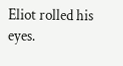Eliot rolled his eyes.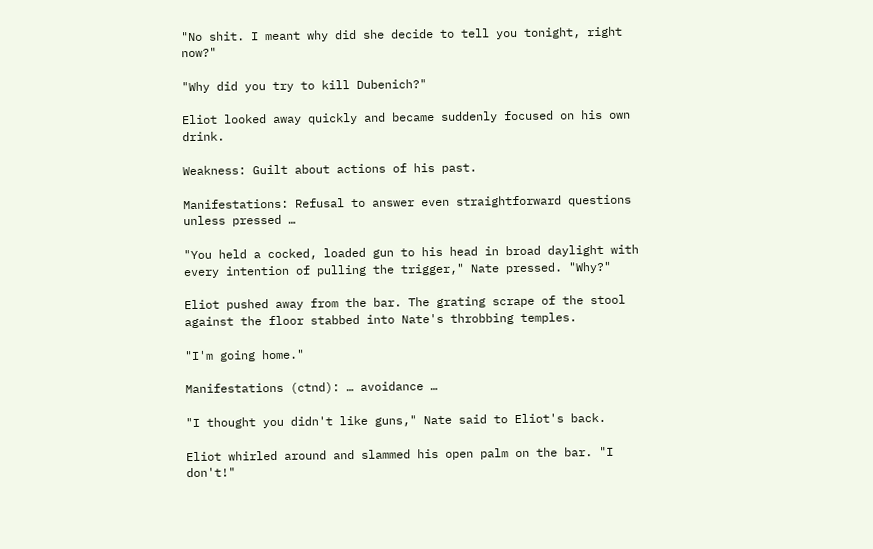"No shit. I meant why did she decide to tell you tonight, right now?"

"Why did you try to kill Dubenich?"

Eliot looked away quickly and became suddenly focused on his own drink.

Weakness: Guilt about actions of his past.

Manifestations: Refusal to answer even straightforward questions unless pressed …

"You held a cocked, loaded gun to his head in broad daylight with every intention of pulling the trigger," Nate pressed. "Why?"

Eliot pushed away from the bar. The grating scrape of the stool against the floor stabbed into Nate's throbbing temples.

"I'm going home."

Manifestations (ctnd): … avoidance …

"I thought you didn't like guns," Nate said to Eliot's back.

Eliot whirled around and slammed his open palm on the bar. "I don't!"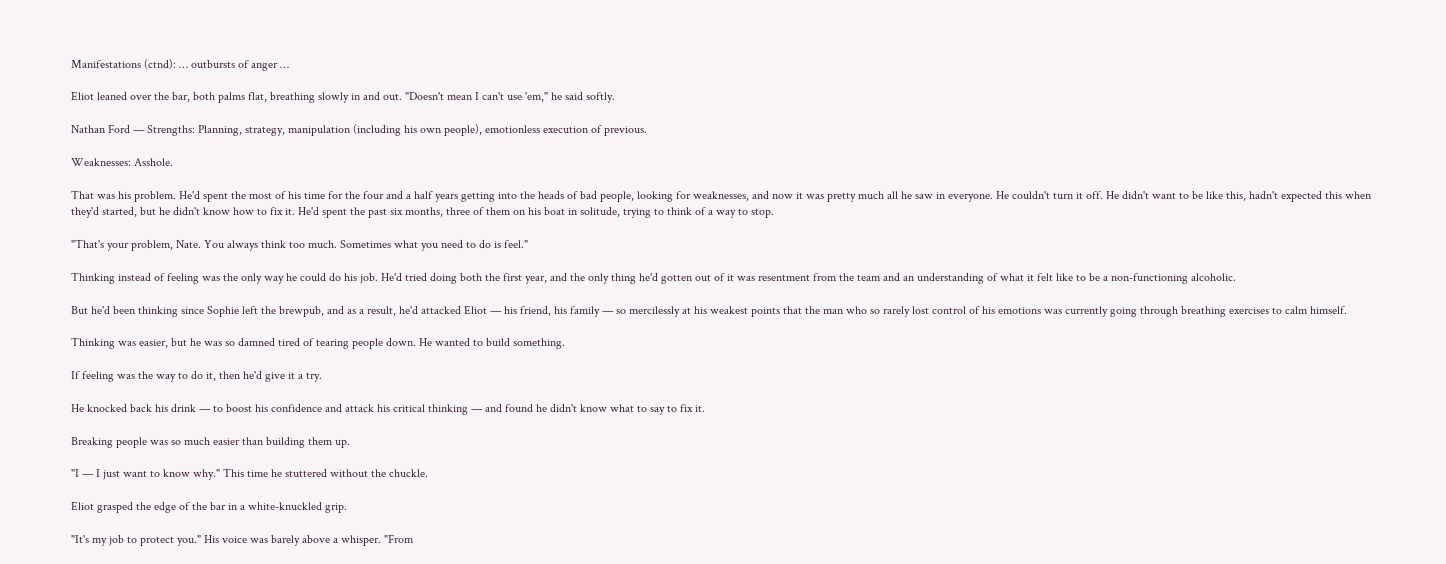Manifestations (ctnd): … outbursts of anger …

Eliot leaned over the bar, both palms flat, breathing slowly in and out. "Doesn't mean I can't use 'em," he said softly.

Nathan Ford — Strengths: Planning, strategy, manipulation (including his own people), emotionless execution of previous.

Weaknesses: Asshole.

That was his problem. He'd spent the most of his time for the four and a half years getting into the heads of bad people, looking for weaknesses, and now it was pretty much all he saw in everyone. He couldn't turn it off. He didn't want to be like this, hadn't expected this when they'd started, but he didn't know how to fix it. He'd spent the past six months, three of them on his boat in solitude, trying to think of a way to stop.

"That's your problem, Nate. You always think too much. Sometimes what you need to do is feel."

Thinking instead of feeling was the only way he could do his job. He'd tried doing both the first year, and the only thing he'd gotten out of it was resentment from the team and an understanding of what it felt like to be a non-functioning alcoholic.

But he'd been thinking since Sophie left the brewpub, and as a result, he'd attacked Eliot — his friend, his family — so mercilessly at his weakest points that the man who so rarely lost control of his emotions was currently going through breathing exercises to calm himself.

Thinking was easier, but he was so damned tired of tearing people down. He wanted to build something.

If feeling was the way to do it, then he'd give it a try.

He knocked back his drink — to boost his confidence and attack his critical thinking — and found he didn't know what to say to fix it.

Breaking people was so much easier than building them up.

"I — I just want to know why." This time he stuttered without the chuckle.

Eliot grasped the edge of the bar in a white-knuckled grip.

"It's my job to protect you." His voice was barely above a whisper. "From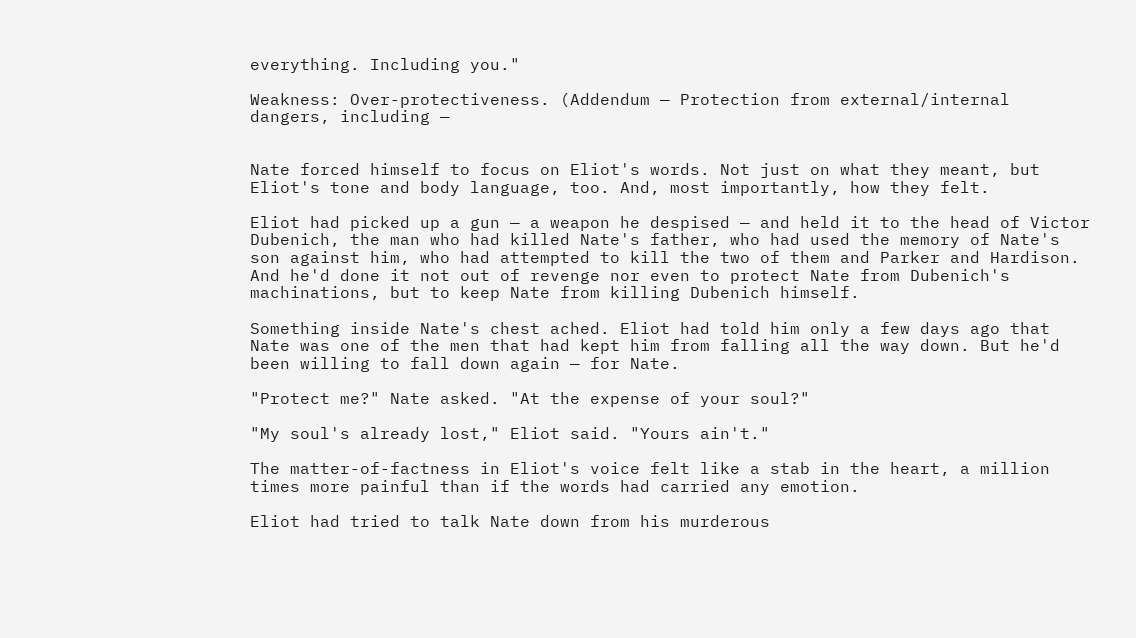everything. Including you."

Weakness: Over-protectiveness. (Addendum — Protection from external/internal dangers, including —


Nate forced himself to focus on Eliot's words. Not just on what they meant, but Eliot's tone and body language, too. And, most importantly, how they felt.

Eliot had picked up a gun — a weapon he despised — and held it to the head of Victor Dubenich, the man who had killed Nate's father, who had used the memory of Nate's son against him, who had attempted to kill the two of them and Parker and Hardison. And he'd done it not out of revenge nor even to protect Nate from Dubenich's machinations, but to keep Nate from killing Dubenich himself.

Something inside Nate's chest ached. Eliot had told him only a few days ago that Nate was one of the men that had kept him from falling all the way down. But he'd been willing to fall down again — for Nate.

"Protect me?" Nate asked. "At the expense of your soul?"

"My soul's already lost," Eliot said. "Yours ain't."

The matter-of-factness in Eliot's voice felt like a stab in the heart, a million times more painful than if the words had carried any emotion.

Eliot had tried to talk Nate down from his murderous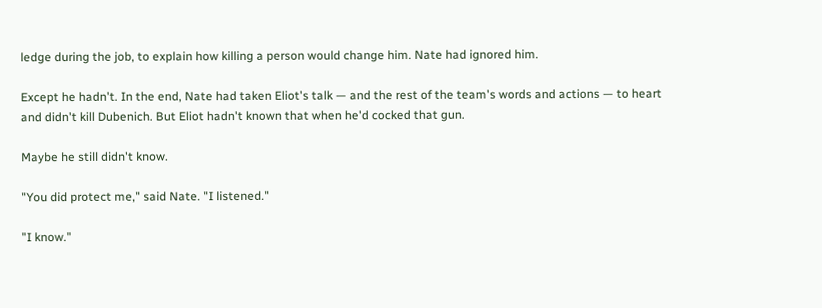ledge during the job, to explain how killing a person would change him. Nate had ignored him.

Except he hadn't. In the end, Nate had taken Eliot's talk — and the rest of the team's words and actions — to heart and didn't kill Dubenich. But Eliot hadn't known that when he'd cocked that gun.

Maybe he still didn't know.

"You did protect me," said Nate. "I listened."

"I know."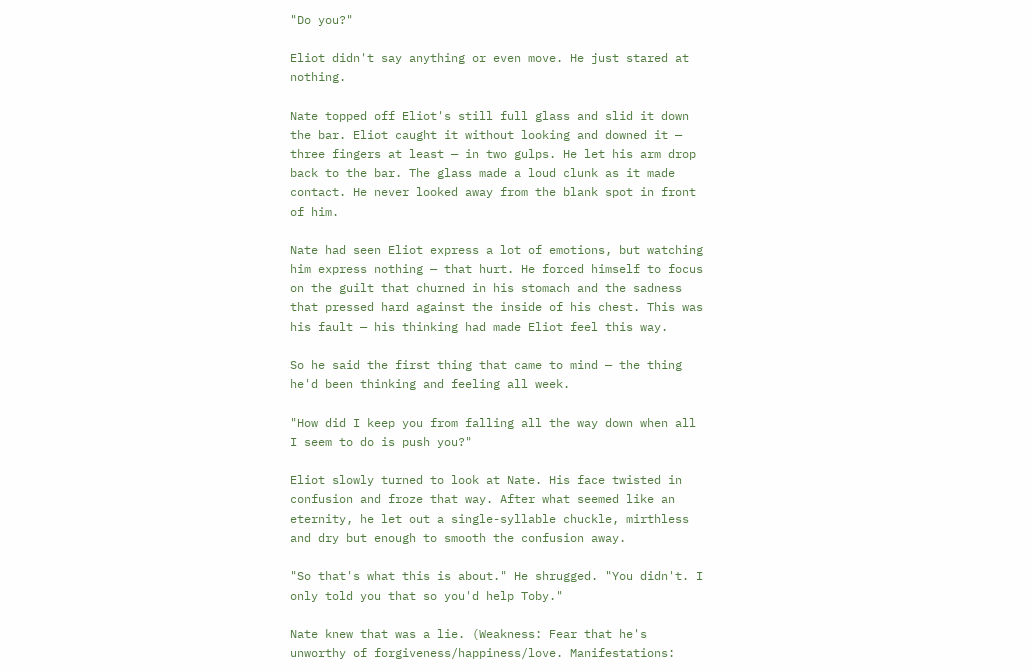"Do you?"

Eliot didn't say anything or even move. He just stared at nothing.

Nate topped off Eliot's still full glass and slid it down the bar. Eliot caught it without looking and downed it — three fingers at least — in two gulps. He let his arm drop back to the bar. The glass made a loud clunk as it made contact. He never looked away from the blank spot in front of him.

Nate had seen Eliot express a lot of emotions, but watching him express nothing — that hurt. He forced himself to focus on the guilt that churned in his stomach and the sadness that pressed hard against the inside of his chest. This was his fault — his thinking had made Eliot feel this way.

So he said the first thing that came to mind — the thing he'd been thinking and feeling all week.

"How did I keep you from falling all the way down when all I seem to do is push you?"

Eliot slowly turned to look at Nate. His face twisted in confusion and froze that way. After what seemed like an eternity, he let out a single-syllable chuckle, mirthless and dry but enough to smooth the confusion away.

"So that's what this is about." He shrugged. "You didn't. I only told you that so you'd help Toby."

Nate knew that was a lie. (Weakness: Fear that he's unworthy of forgiveness/happiness/love. Manifestations: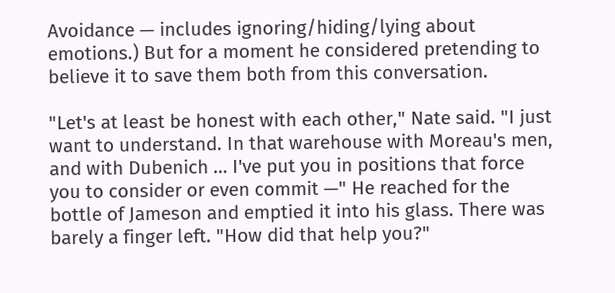Avoidance — includes ignoring/hiding/lying about emotions.) But for a moment he considered pretending to believe it to save them both from this conversation.

"Let's at least be honest with each other," Nate said. "I just want to understand. In that warehouse with Moreau's men, and with Dubenich … I've put you in positions that force you to consider or even commit —" He reached for the bottle of Jameson and emptied it into his glass. There was barely a finger left. "How did that help you?"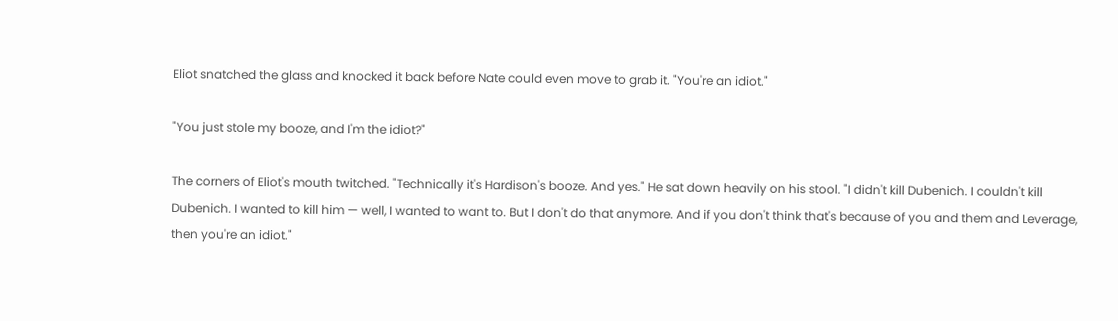Eliot snatched the glass and knocked it back before Nate could even move to grab it. "You're an idiot."

"You just stole my booze, and I'm the idiot?"

The corners of Eliot's mouth twitched. "Technically it's Hardison's booze. And yes." He sat down heavily on his stool. "I didn't kill Dubenich. I couldn't kill Dubenich. I wanted to kill him — well, I wanted to want to. But I don't do that anymore. And if you don't think that's because of you and them and Leverage, then you're an idiot."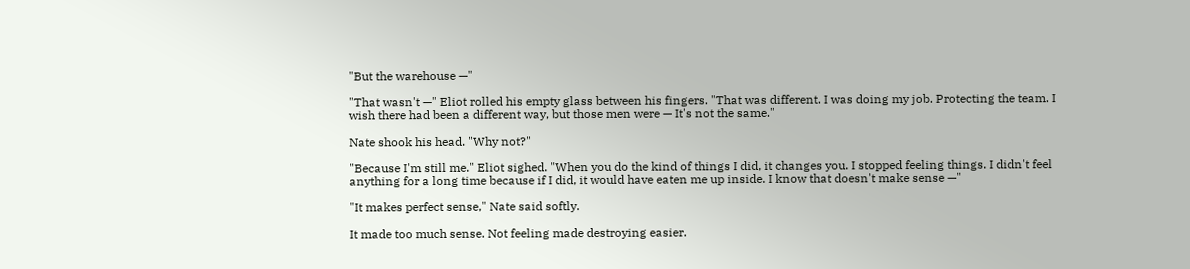"But the warehouse —"

"That wasn't —" Eliot rolled his empty glass between his fingers. "That was different. I was doing my job. Protecting the team. I wish there had been a different way, but those men were — It's not the same."

Nate shook his head. "Why not?"

"Because I'm still me." Eliot sighed. "When you do the kind of things I did, it changes you. I stopped feeling things. I didn't feel anything for a long time because if I did, it would have eaten me up inside. I know that doesn't make sense —"

"It makes perfect sense," Nate said softly.

It made too much sense. Not feeling made destroying easier.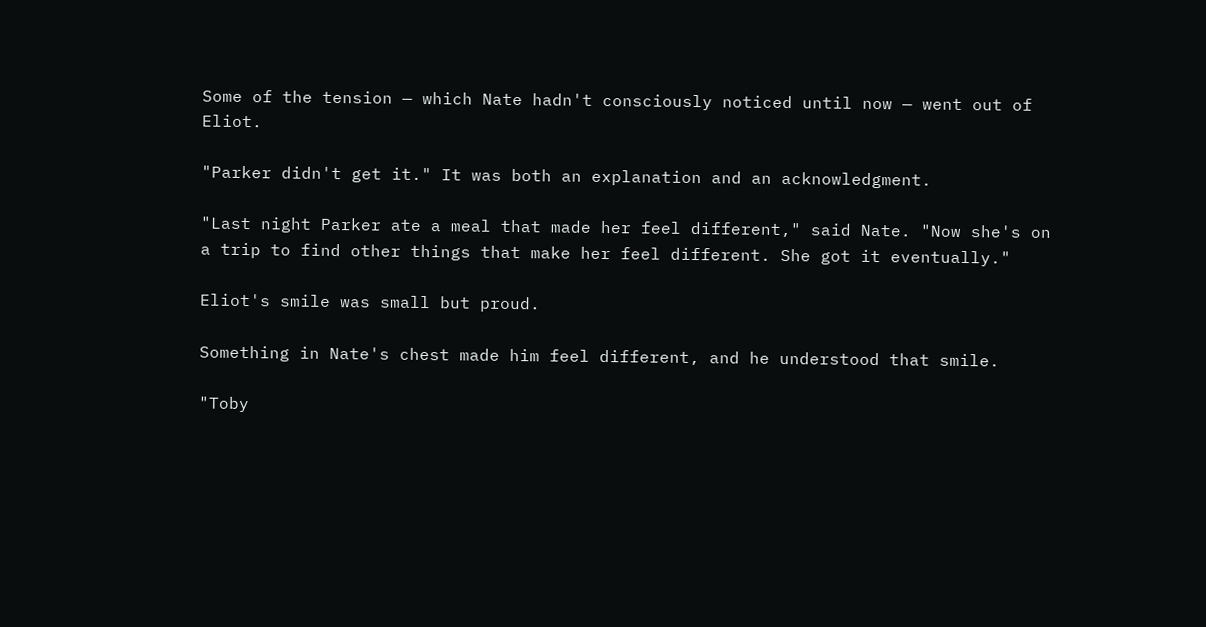Some of the tension — which Nate hadn't consciously noticed until now — went out of Eliot.

"Parker didn't get it." It was both an explanation and an acknowledgment.

"Last night Parker ate a meal that made her feel different," said Nate. "Now she's on a trip to find other things that make her feel different. She got it eventually."

Eliot's smile was small but proud.

Something in Nate's chest made him feel different, and he understood that smile.

"Toby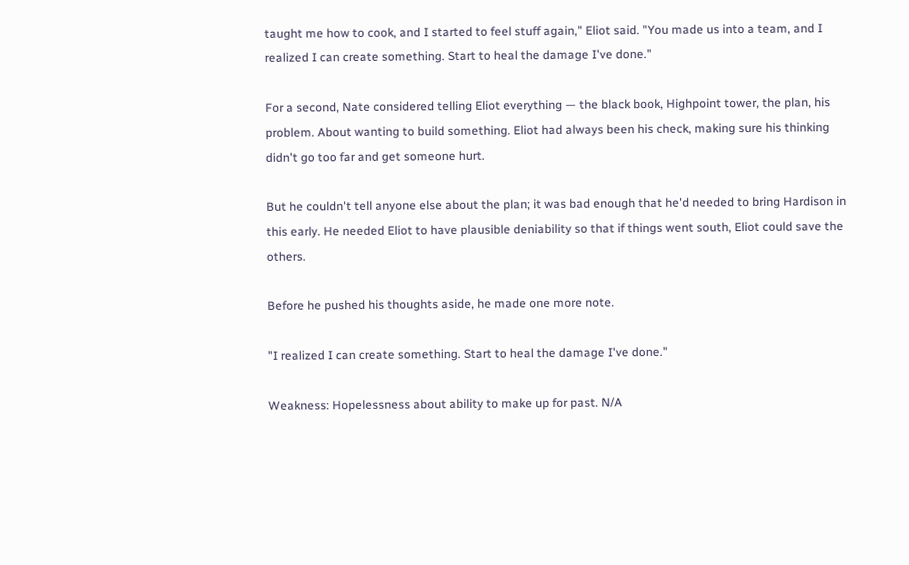taught me how to cook, and I started to feel stuff again," Eliot said. "You made us into a team, and I realized I can create something. Start to heal the damage I've done."

For a second, Nate considered telling Eliot everything — the black book, Highpoint tower, the plan, his problem. About wanting to build something. Eliot had always been his check, making sure his thinking didn't go too far and get someone hurt.

But he couldn't tell anyone else about the plan; it was bad enough that he'd needed to bring Hardison in this early. He needed Eliot to have plausible deniability so that if things went south, Eliot could save the others.

Before he pushed his thoughts aside, he made one more note.

"I realized I can create something. Start to heal the damage I've done."

Weakness: Hopelessness about ability to make up for past. N/A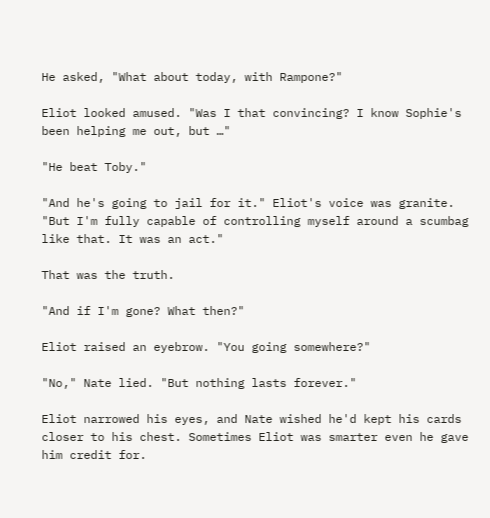He asked, "What about today, with Rampone?"

Eliot looked amused. "Was I that convincing? I know Sophie's been helping me out, but …"

"He beat Toby."

"And he's going to jail for it." Eliot's voice was granite. "But I'm fully capable of controlling myself around a scumbag like that. It was an act."

That was the truth.

"And if I'm gone? What then?"

Eliot raised an eyebrow. "You going somewhere?"

"No," Nate lied. "But nothing lasts forever."

Eliot narrowed his eyes, and Nate wished he'd kept his cards closer to his chest. Sometimes Eliot was smarter even he gave him credit for.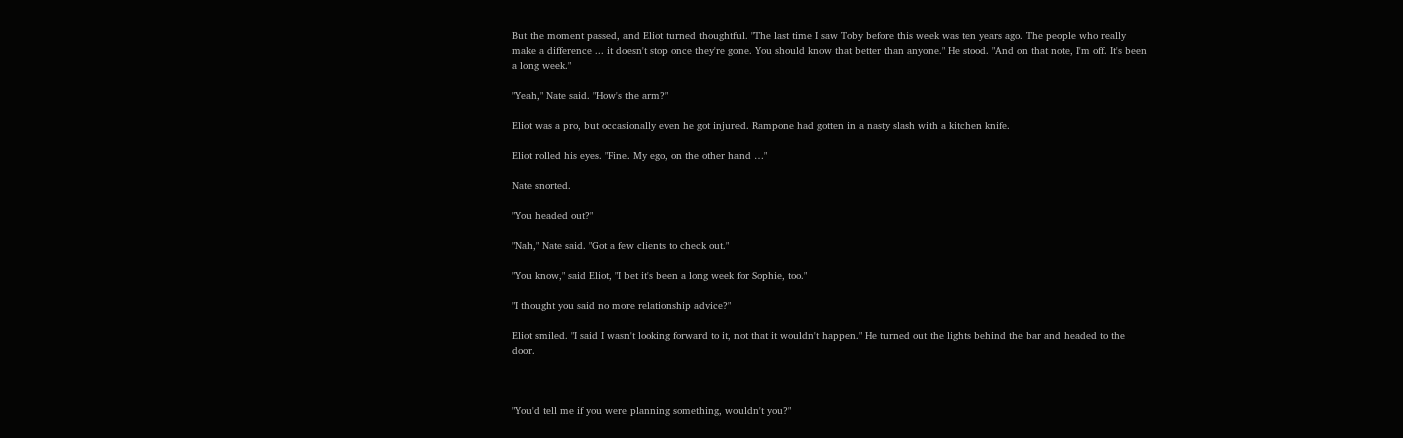But the moment passed, and Eliot turned thoughtful. "The last time I saw Toby before this week was ten years ago. The people who really make a difference ... it doesn't stop once they're gone. You should know that better than anyone." He stood. "And on that note, I'm off. It's been a long week."

"Yeah," Nate said. "How's the arm?"

Eliot was a pro, but occasionally even he got injured. Rampone had gotten in a nasty slash with a kitchen knife.

Eliot rolled his eyes. "Fine. My ego, on the other hand …"

Nate snorted.

"You headed out?"

"Nah," Nate said. "Got a few clients to check out."

"You know," said Eliot, "I bet it's been a long week for Sophie, too."

"I thought you said no more relationship advice?"

Eliot smiled. "I said I wasn't looking forward to it, not that it wouldn't happen." He turned out the lights behind the bar and headed to the door.



"You'd tell me if you were planning something, wouldn't you?"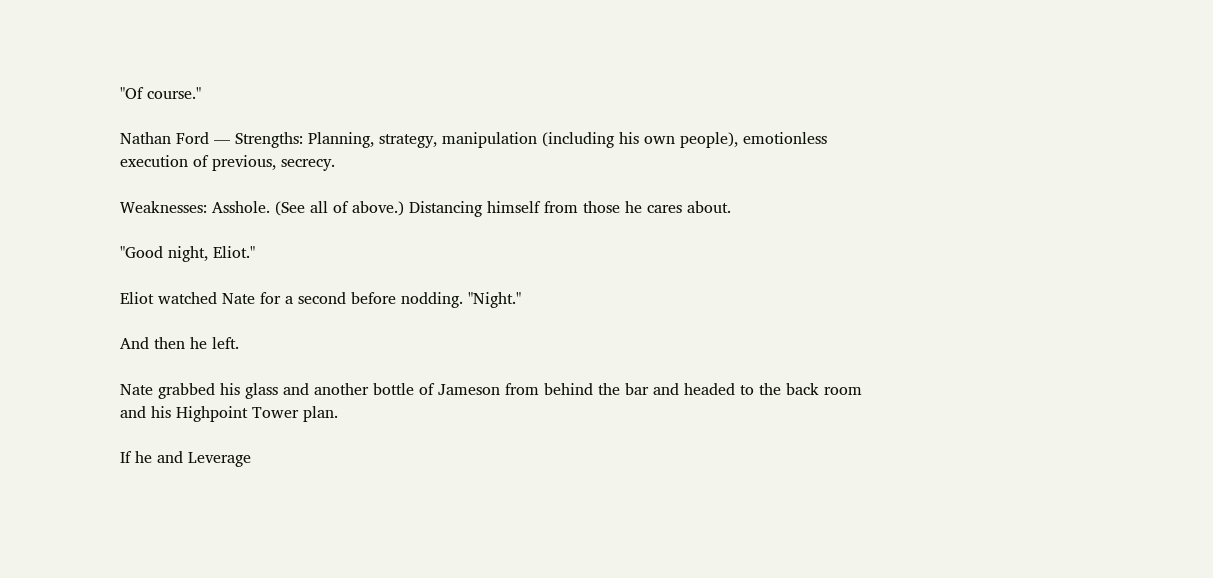"Of course."

Nathan Ford — Strengths: Planning, strategy, manipulation (including his own people), emotionless execution of previous, secrecy.

Weaknesses: Asshole. (See all of above.) Distancing himself from those he cares about.

"Good night, Eliot."

Eliot watched Nate for a second before nodding. "Night."

And then he left.

Nate grabbed his glass and another bottle of Jameson from behind the bar and headed to the back room and his Highpoint Tower plan.

If he and Leverage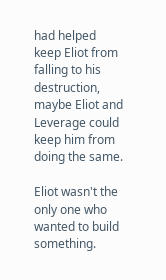had helped keep Eliot from falling to his destruction, maybe Eliot and Leverage could keep him from doing the same.

Eliot wasn't the only one who wanted to build something.